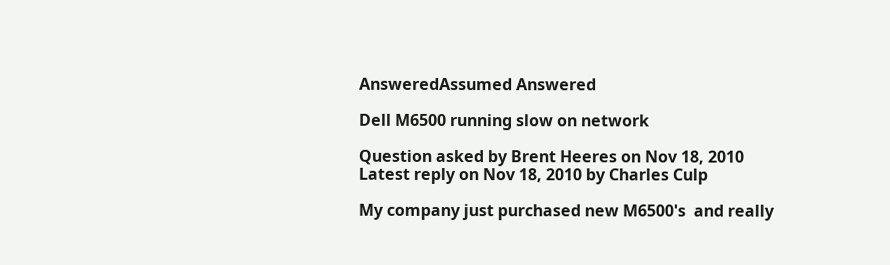AnsweredAssumed Answered

Dell M6500 running slow on network

Question asked by Brent Heeres on Nov 18, 2010
Latest reply on Nov 18, 2010 by Charles Culp

My company just purchased new M6500's  and really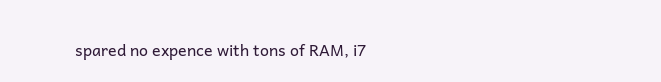spared no expence with tons of RAM, i7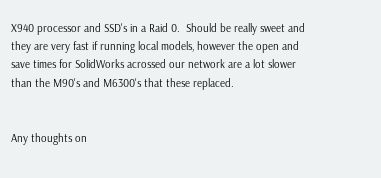X940 processor and SSD's in a Raid 0.  Should be really sweet and they are very fast if running local models, however the open and save times for SolidWorks acrossed our network are a lot slower than the M90's and M6300's that these replaced.


Any thoughts on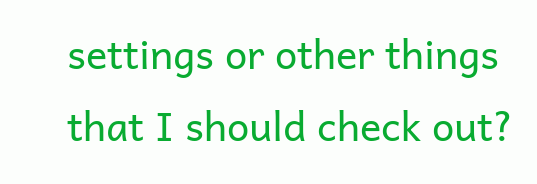settings or other things that I should check out?